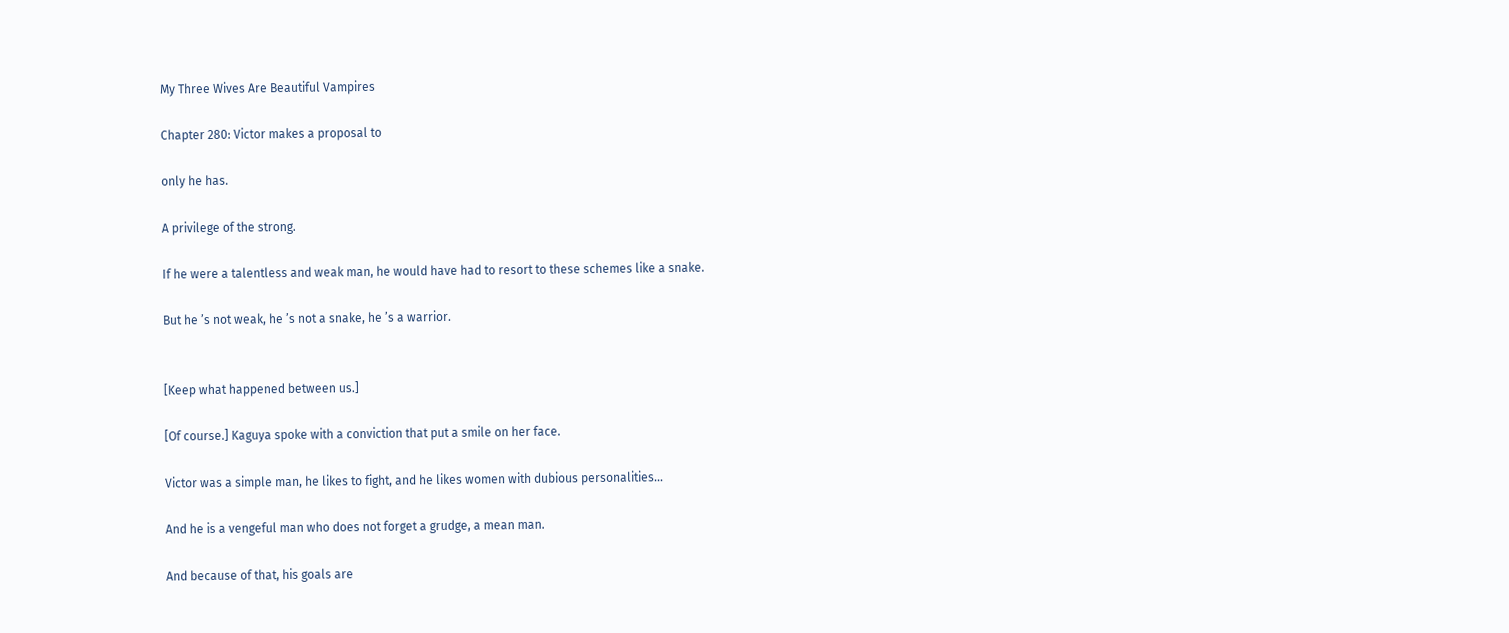My Three Wives Are Beautiful Vampires

Chapter 280: Victor makes a proposal to

only he has.

A privilege of the strong.

If he were a talentless and weak man, he would have had to resort to these schemes like a snake.

But he ’s not weak, he ’s not a snake, he ’s a warrior.


[Keep what happened between us.]

[Of course.] Kaguya spoke with a conviction that put a smile on her face.

Victor was a simple man, he likes to fight, and he likes women with dubious personalities…

And he is a vengeful man who does not forget a grudge, a mean man.

And because of that, his goals are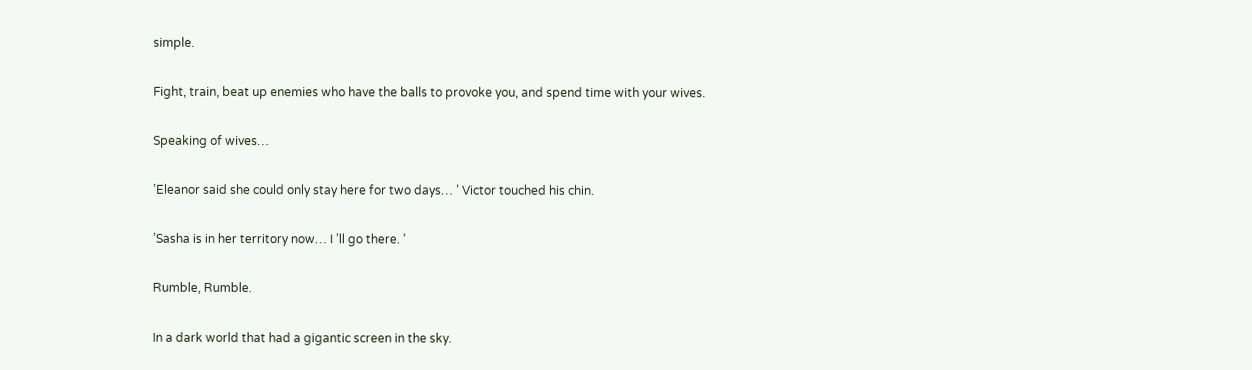simple.

Fight, train, beat up enemies who have the balls to provoke you, and spend time with your wives.

Speaking of wives…

’Eleanor said she could only stay here for two days… ’ Victor touched his chin.

’Sasha is in her territory now… I ’ll go there. ’

Rumble, Rumble.

In a dark world that had a gigantic screen in the sky.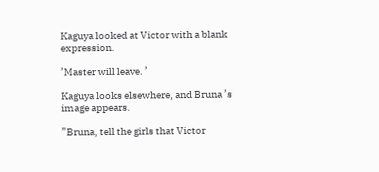Kaguya looked at Victor with a blank expression.

’Master will leave. ’

Kaguya looks elsewhere, and Bruna ’s image appears.

”Bruna, tell the girls that Victor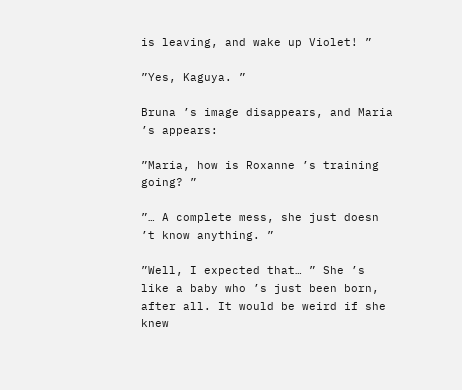is leaving, and wake up Violet! ”

”Yes, Kaguya. ”

Bruna ’s image disappears, and Maria ’s appears:

”Maria, how is Roxanne ’s training going? ”

”… A complete mess, she just doesn ’t know anything. ”

”Well, I expected that… ” She ’s like a baby who ’s just been born, after all. It would be weird if she knew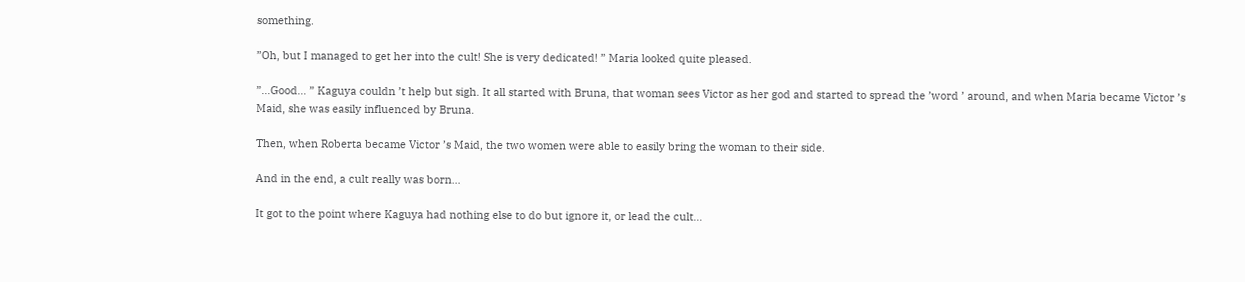something.

”Oh, but I managed to get her into the cult! She is very dedicated! ” Maria looked quite pleased.

”…Good… ” Kaguya couldn ’t help but sigh. It all started with Bruna, that woman sees Victor as her god and started to spread the ’word ’ around, and when Maria became Victor ’s Maid, she was easily influenced by Bruna.

Then, when Roberta became Victor ’s Maid, the two women were able to easily bring the woman to their side.

And in the end, a cult really was born…

It got to the point where Kaguya had nothing else to do but ignore it, or lead the cult…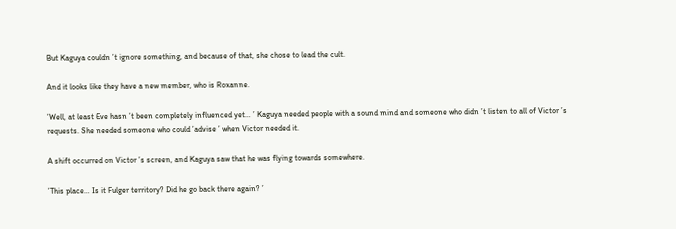But Kaguya couldn ’t ignore something, and because of that, she chose to lead the cult.

And it looks like they have a new member, who is Roxanne.

’Well, at least Eve hasn ’t been completely influenced yet… ’ Kaguya needed people with a sound mind and someone who didn ’t listen to all of Victor ’s requests. She needed someone who could ’advise ’ when Victor needed it.

A shift occurred on Victor ’s screen, and Kaguya saw that he was flying towards somewhere.

’This place… Is it Fulger territory? Did he go back there again? ’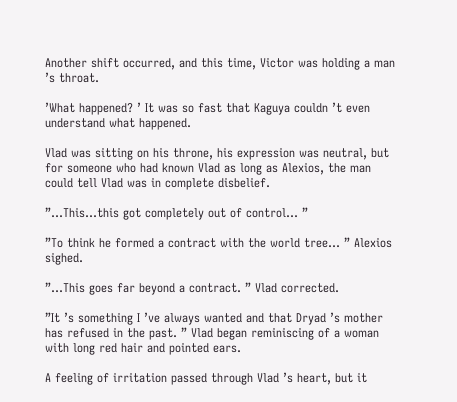Another shift occurred, and this time, Victor was holding a man ’s throat.

’What happened? ’ It was so fast that Kaguya couldn ’t even understand what happened.

Vlad was sitting on his throne, his expression was neutral, but for someone who had known Vlad as long as Alexios, the man could tell Vlad was in complete disbelief.

”…This…this got completely out of control… ”

”To think he formed a contract with the world tree… ” Alexios sighed.

”…This goes far beyond a contract. ” Vlad corrected.

”It ’s something I ’ve always wanted and that Dryad ’s mother has refused in the past. ” Vlad began reminiscing of a woman with long red hair and pointed ears.

A feeling of irritation passed through Vlad ’s heart, but it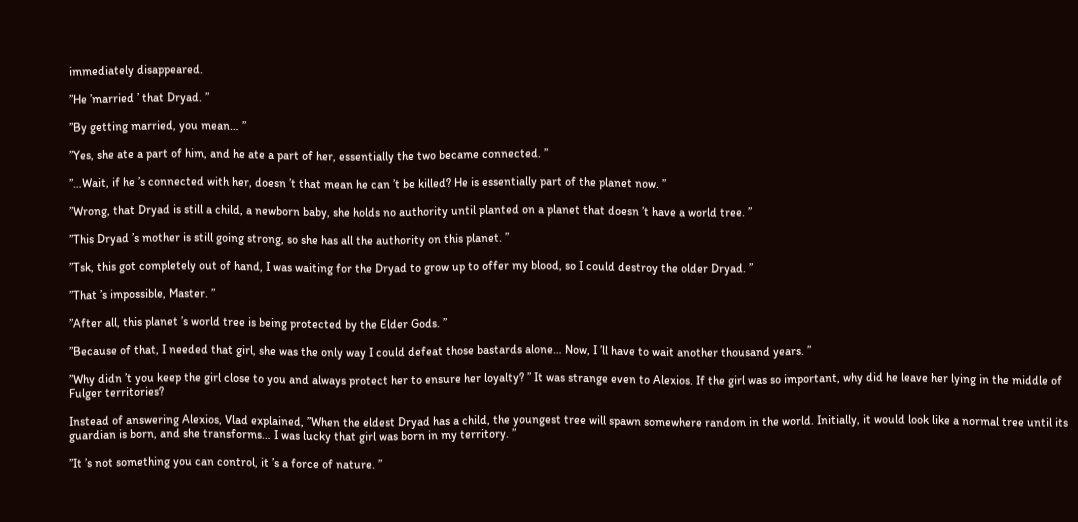immediately disappeared.

”He ’married ’ that Dryad. ”

”By getting married, you mean… ”

”Yes, she ate a part of him, and he ate a part of her, essentially the two became connected. ”

”…Wait, if he ’s connected with her, doesn ’t that mean he can ’t be killed? He is essentially part of the planet now. ”

”Wrong, that Dryad is still a child, a newborn baby, she holds no authority until planted on a planet that doesn ’t have a world tree. ”

”This Dryad ’s mother is still going strong, so she has all the authority on this planet. ”

”Tsk, this got completely out of hand, I was waiting for the Dryad to grow up to offer my blood, so I could destroy the older Dryad. ”

”That ’s impossible, Master. ”

”After all, this planet ’s world tree is being protected by the Elder Gods. ”

”Because of that, I needed that girl, she was the only way I could defeat those bastards alone… Now, I ’ll have to wait another thousand years. ”

”Why didn ’t you keep the girl close to you and always protect her to ensure her loyalty? ” It was strange even to Alexios. If the girl was so important, why did he leave her lying in the middle of Fulger territories?

Instead of answering Alexios, Vlad explained, ”When the eldest Dryad has a child, the youngest tree will spawn somewhere random in the world. Initially, it would look like a normal tree until its guardian is born, and she transforms… I was lucky that girl was born in my territory. ”

”It ’s not something you can control, it ’s a force of nature. ”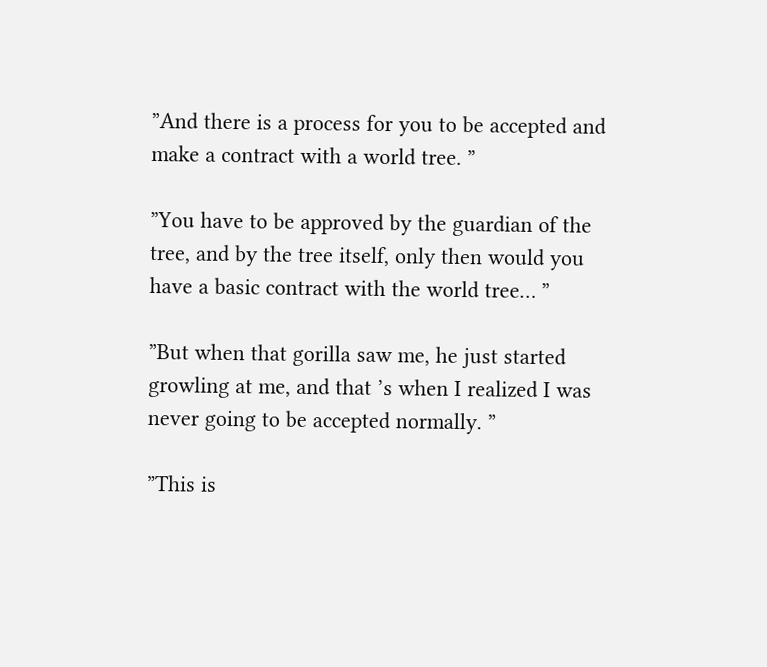”And there is a process for you to be accepted and make a contract with a world tree. ”

”You have to be approved by the guardian of the tree, and by the tree itself, only then would you have a basic contract with the world tree… ”

”But when that gorilla saw me, he just started growling at me, and that ’s when I realized I was never going to be accepted normally. ”

”This is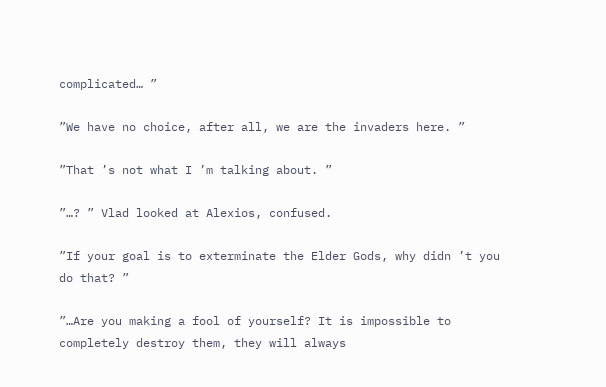complicated… ”

”We have no choice, after all, we are the invaders here. ”

”That ’s not what I ’m talking about. ”

”…? ” Vlad looked at Alexios, confused.

”If your goal is to exterminate the Elder Gods, why didn ’t you do that? ”

”…Are you making a fool of yourself? It is impossible to completely destroy them, they will always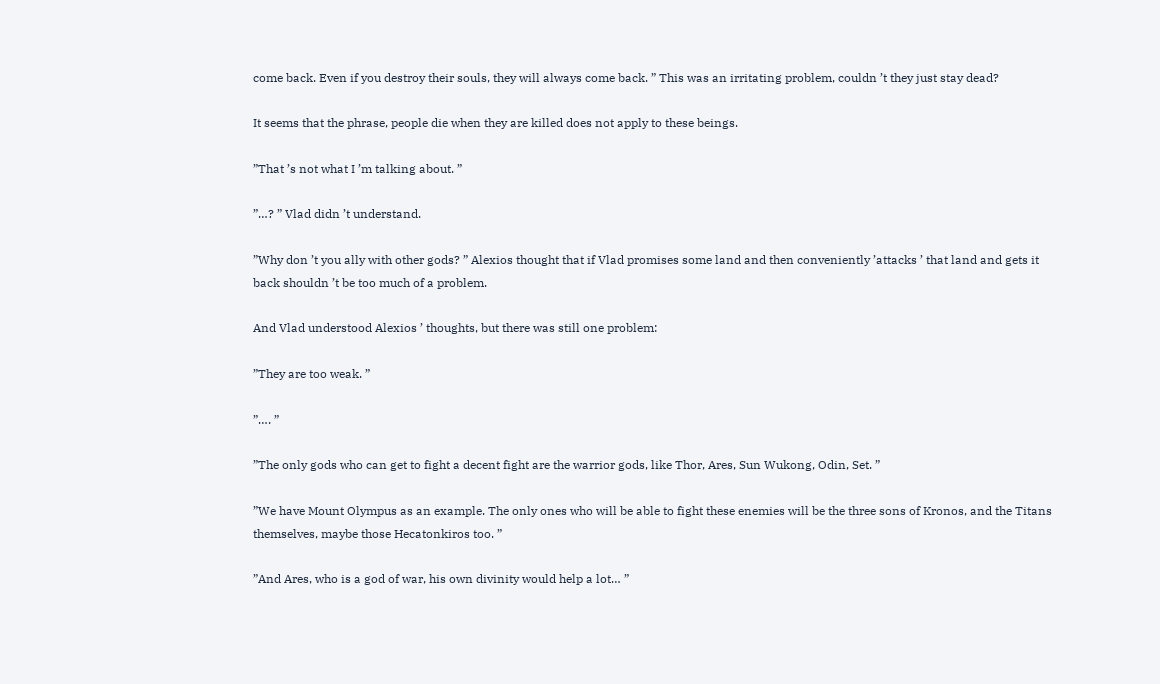come back. Even if you destroy their souls, they will always come back. ” This was an irritating problem, couldn ’t they just stay dead?

It seems that the phrase, people die when they are killed does not apply to these beings.

”That ’s not what I ’m talking about. ”

”…? ” Vlad didn ’t understand.

”Why don ’t you ally with other gods? ” Alexios thought that if Vlad promises some land and then conveniently ’attacks ’ that land and gets it back shouldn ’t be too much of a problem.

And Vlad understood Alexios ’ thoughts, but there was still one problem:

”They are too weak. ”

”…. ”

”The only gods who can get to fight a decent fight are the warrior gods, like Thor, Ares, Sun Wukong, Odin, Set. ”

”We have Mount Olympus as an example. The only ones who will be able to fight these enemies will be the three sons of Kronos, and the Titans themselves, maybe those Hecatonkiros too. ”

”And Ares, who is a god of war, his own divinity would help a lot… ”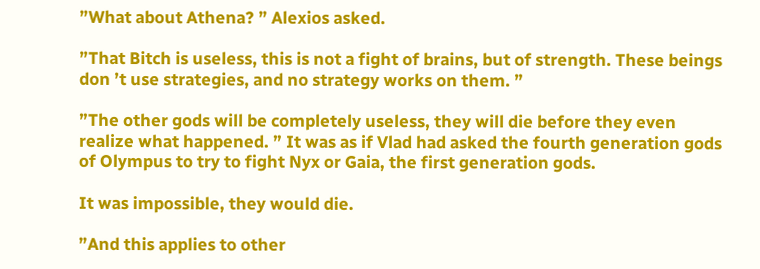”What about Athena? ” Alexios asked.

”That Bitch is useless, this is not a fight of brains, but of strength. These beings don ’t use strategies, and no strategy works on them. ”

”The other gods will be completely useless, they will die before they even realize what happened. ” It was as if Vlad had asked the fourth generation gods of Olympus to try to fight Nyx or Gaia, the first generation gods.

It was impossible, they would die.

”And this applies to other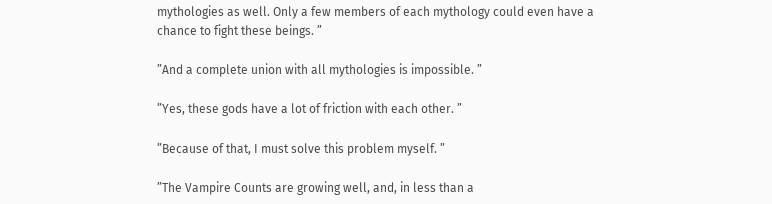mythologies as well. Only a few members of each mythology could even have a chance to fight these beings. ”

”And a complete union with all mythologies is impossible. ”

”Yes, these gods have a lot of friction with each other. ”

”Because of that, I must solve this problem myself. ”

”The Vampire Counts are growing well, and, in less than a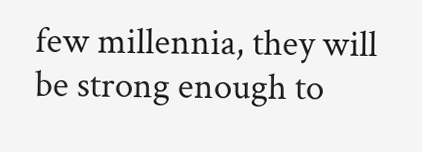few millennia, they will be strong enough to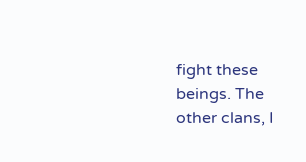fight these beings. The other clans, I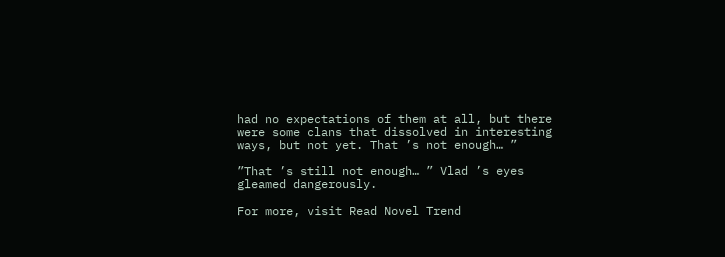had no expectations of them at all, but there were some clans that dissolved in interesting ways, but not yet. That ’s not enough… ”

”That ’s still not enough… ” Vlad ’s eyes gleamed dangerously.

For more, visit Read Novel Trend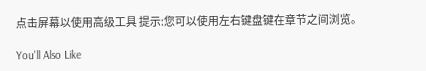点击屏幕以使用高级工具 提示:您可以使用左右键盘键在章节之间浏览。

You'll Also Like